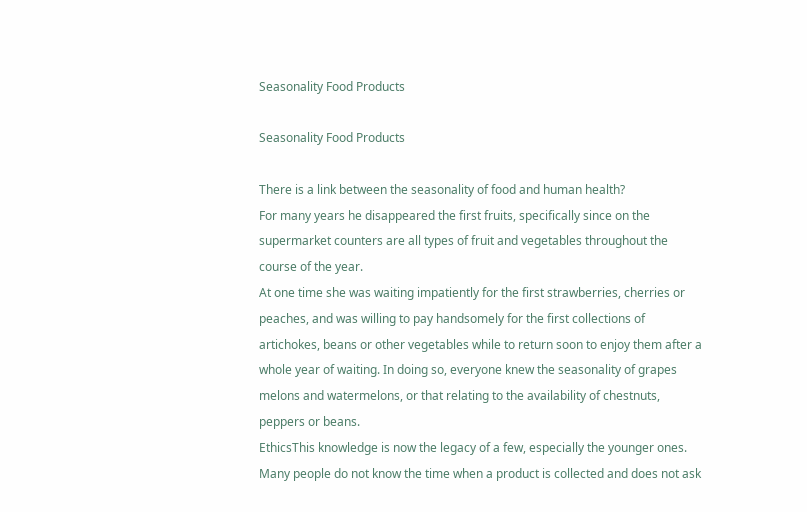Seasonality Food Products

Seasonality Food Products

There is a link between the seasonality of food and human health?
For many years he disappeared the first fruits, specifically since on the supermarket counters are all types of fruit and vegetables throughout the course of the year.
At one time she was waiting impatiently for the first strawberries, cherries or peaches, and was willing to pay handsomely for the first collections of artichokes, beans or other vegetables while to return soon to enjoy them after a whole year of waiting. In doing so, everyone knew the seasonality of grapes melons and watermelons, or that relating to the availability of chestnuts, peppers or beans.
EthicsThis knowledge is now the legacy of a few, especially the younger ones. Many people do not know the time when a product is collected and does not ask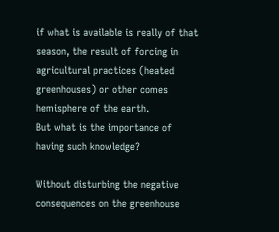if what is available is really of that season, the result of forcing in agricultural practices (heated greenhouses) or other comes hemisphere of the earth.
But what is the importance of having such knowledge?

Without disturbing the negative consequences on the greenhouse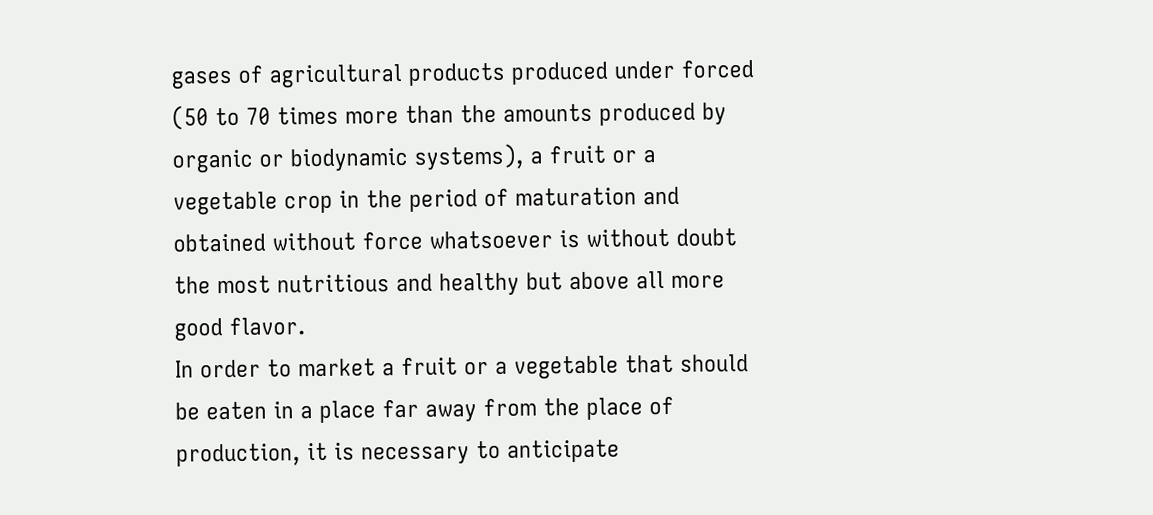gases of agricultural products produced under forced (50 to 70 times more than the amounts produced by organic or biodynamic systems), a fruit or a vegetable crop in the period of maturation and obtained without force whatsoever is without doubt the most nutritious and healthy but above all more good flavor.
In order to market a fruit or a vegetable that should be eaten in a place far away from the place of production, it is necessary to anticipate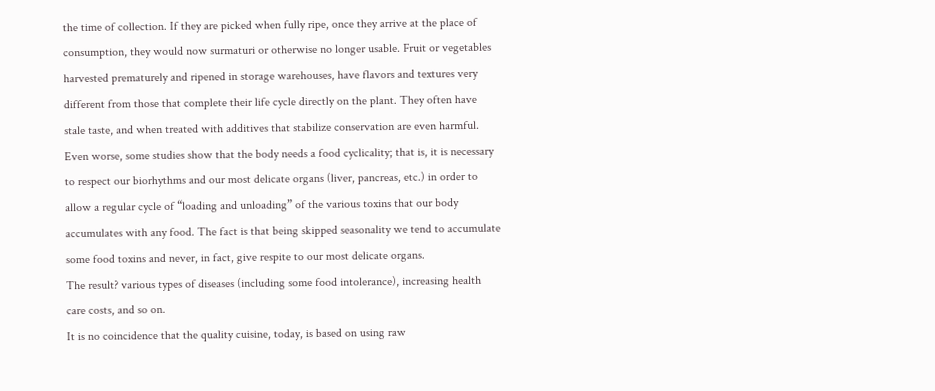the time of collection. If they are picked when fully ripe, once they arrive at the place of consumption, they would now surmaturi or otherwise no longer usable. Fruit or vegetables harvested prematurely and ripened in storage warehouses, have flavors and textures very different from those that complete their life cycle directly on the plant. They often have stale taste, and when treated with additives that stabilize conservation are even harmful.
Even worse, some studies show that the body needs a food cyclicality; that is, it is necessary to respect our biorhythms and our most delicate organs (liver, pancreas, etc.) in order to allow a regular cycle of “loading and unloading” of the various toxins that our body accumulates with any food. The fact is that being skipped seasonality we tend to accumulate some food toxins and never, in fact, give respite to our most delicate organs.
The result? various types of diseases (including some food intolerance), increasing health care costs, and so on.
It is no coincidence that the quality cuisine, today, is based on using raw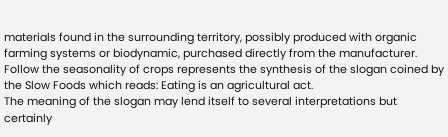materials found in the surrounding territory, possibly produced with organic farming systems or biodynamic, purchased directly from the manufacturer.
Follow the seasonality of crops represents the synthesis of the slogan coined by the Slow Foods which reads: Eating is an agricultural act.
The meaning of the slogan may lend itself to several interpretations but certainly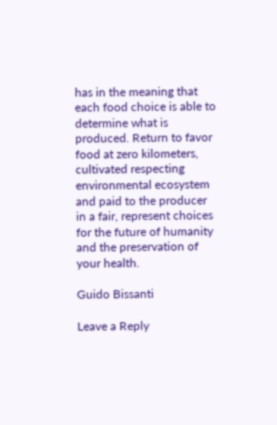has in the meaning that each food choice is able to determine what is produced. Return to favor food at zero kilometers, cultivated respecting environmental ecosystem and paid to the producer in a fair, represent choices for the future of humanity and the preservation of your health.

Guido Bissanti

Leave a Reply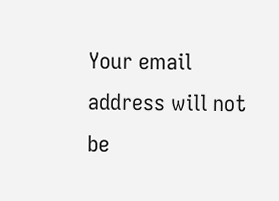Your email address will not be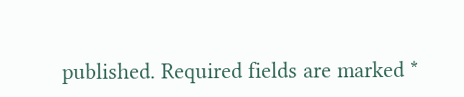published. Required fields are marked *